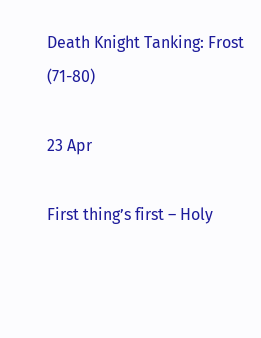Death Knight Tanking: Frost (71-80)

23 Apr

First thing’s first – Holy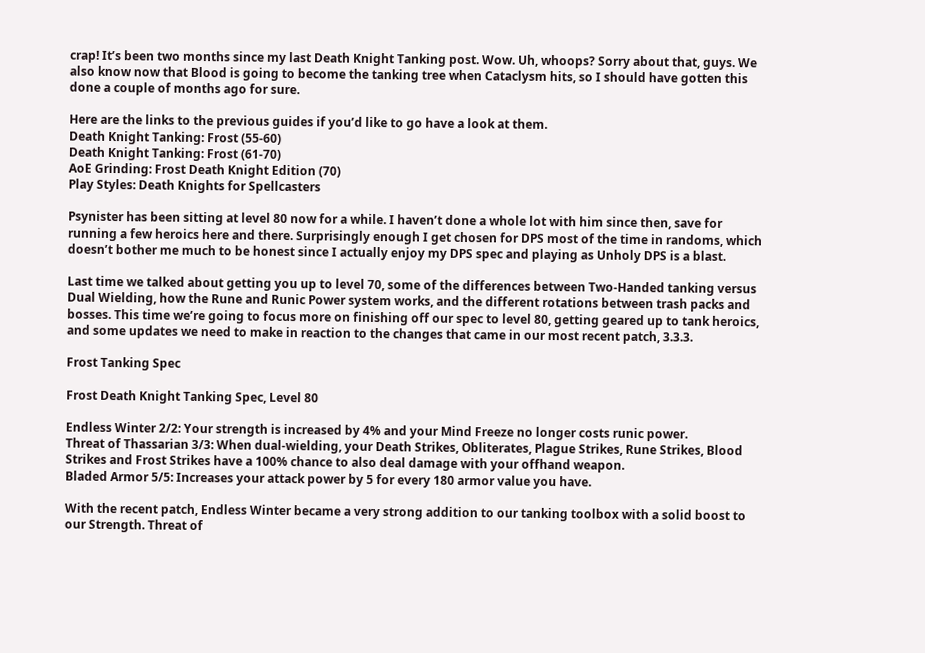crap! It’s been two months since my last Death Knight Tanking post. Wow. Uh, whoops? Sorry about that, guys. We also know now that Blood is going to become the tanking tree when Cataclysm hits, so I should have gotten this done a couple of months ago for sure.

Here are the links to the previous guides if you’d like to go have a look at them.
Death Knight Tanking: Frost (55-60)
Death Knight Tanking: Frost (61-70)
AoE Grinding: Frost Death Knight Edition (70)
Play Styles: Death Knights for Spellcasters

Psynister has been sitting at level 80 now for a while. I haven’t done a whole lot with him since then, save for running a few heroics here and there. Surprisingly enough I get chosen for DPS most of the time in randoms, which doesn’t bother me much to be honest since I actually enjoy my DPS spec and playing as Unholy DPS is a blast.

Last time we talked about getting you up to level 70, some of the differences between Two-Handed tanking versus Dual Wielding, how the Rune and Runic Power system works, and the different rotations between trash packs and bosses. This time we’re going to focus more on finishing off our spec to level 80, getting geared up to tank heroics, and some updates we need to make in reaction to the changes that came in our most recent patch, 3.3.3.

Frost Tanking Spec

Frost Death Knight Tanking Spec, Level 80

Endless Winter 2/2: Your strength is increased by 4% and your Mind Freeze no longer costs runic power.
Threat of Thassarian 3/3: When dual-wielding, your Death Strikes, Obliterates, Plague Strikes, Rune Strikes, Blood Strikes and Frost Strikes have a 100% chance to also deal damage with your offhand weapon.
Bladed Armor 5/5: Increases your attack power by 5 for every 180 armor value you have.

With the recent patch, Endless Winter became a very strong addition to our tanking toolbox with a solid boost to our Strength. Threat of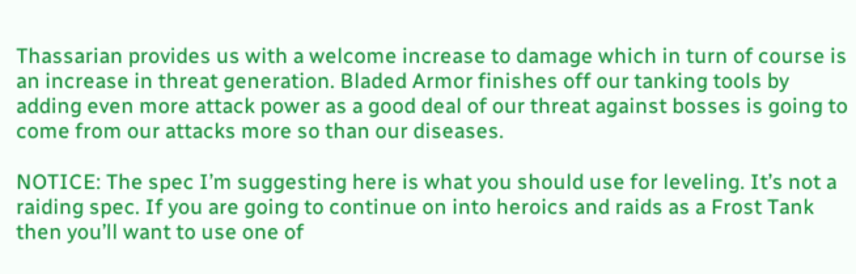Thassarian provides us with a welcome increase to damage which in turn of course is an increase in threat generation. Bladed Armor finishes off our tanking tools by adding even more attack power as a good deal of our threat against bosses is going to come from our attacks more so than our diseases.

NOTICE: The spec I’m suggesting here is what you should use for leveling. It’s not a raiding spec. If you are going to continue on into heroics and raids as a Frost Tank then you’ll want to use one of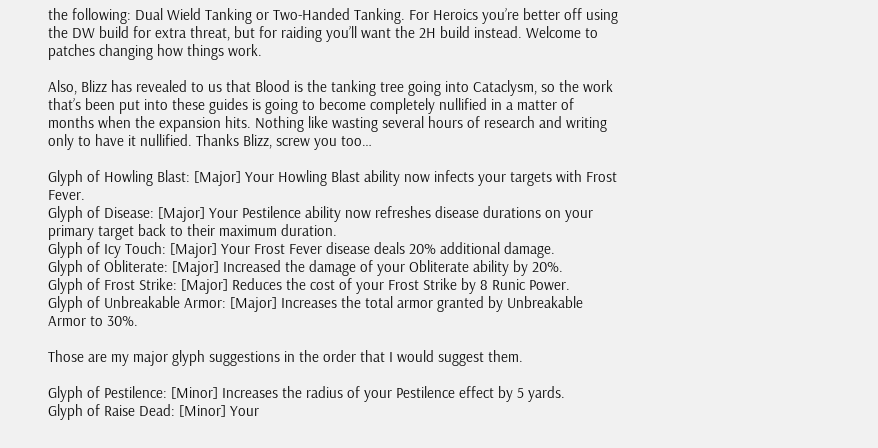the following: Dual Wield Tanking or Two-Handed Tanking. For Heroics you’re better off using the DW build for extra threat, but for raiding you’ll want the 2H build instead. Welcome to patches changing how things work.

Also, Blizz has revealed to us that Blood is the tanking tree going into Cataclysm, so the work that’s been put into these guides is going to become completely nullified in a matter of months when the expansion hits. Nothing like wasting several hours of research and writing only to have it nullified. Thanks Blizz, screw you too…

Glyph of Howling Blast: [Major] Your Howling Blast ability now infects your targets with Frost Fever.
Glyph of Disease: [Major] Your Pestilence ability now refreshes disease durations on your primary target back to their maximum duration.
Glyph of Icy Touch: [Major] Your Frost Fever disease deals 20% additional damage.
Glyph of Obliterate: [Major] Increased the damage of your Obliterate ability by 20%.
Glyph of Frost Strike: [Major] Reduces the cost of your Frost Strike by 8 Runic Power.
Glyph of Unbreakable Armor: [Major] Increases the total armor granted by Unbreakable Armor to 30%.

Those are my major glyph suggestions in the order that I would suggest them.

Glyph of Pestilence: [Minor] Increases the radius of your Pestilence effect by 5 yards.
Glyph of Raise Dead: [Minor] Your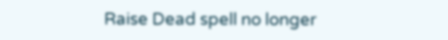Raise Dead spell no longer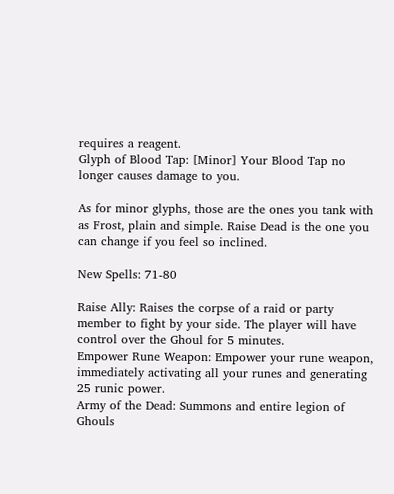requires a reagent.
Glyph of Blood Tap: [Minor] Your Blood Tap no longer causes damage to you.

As for minor glyphs, those are the ones you tank with as Frost, plain and simple. Raise Dead is the one you can change if you feel so inclined.

New Spells: 71-80

Raise Ally: Raises the corpse of a raid or party member to fight by your side. The player will have control over the Ghoul for 5 minutes.
Empower Rune Weapon: Empower your rune weapon, immediately activating all your runes and generating 25 runic power.
Army of the Dead: Summons and entire legion of Ghouls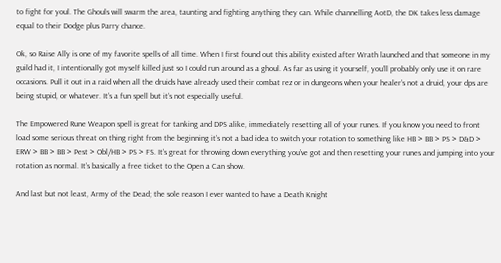to fight for youl. The Ghouls will swarm the area, taunting and fighting anything they can. While channelling AotD, the DK takes less damage equal to their Dodge plus Parry chance.

Ok, so Raise Ally is one of my favorite spells of all time. When I first found out this ability existed after Wrath launched and that someone in my guild had it, I intentionally got myself killed just so I could run around as a ghoul. As far as using it yourself, you’ll probably only use it on rare occasions. Pull it out in a raid when all the druids have already used their combat rez or in dungeons when your healer’s not a druid, your dps are being stupid, or whatever. It’s a fun spell but it’s not especially useful.

The Empowered Rune Weapon spell is great for tanking and DPS alike, immediately resetting all of your runes. If you know you need to front load some serious threat on thing right from the beginning it’s not a bad idea to switch your rotation to something like HB > BB > PS > D&D > ERW > BB > BB > Pest > Obl/HB > PS > FS. It’s great for throwing down everything you’ve got and then resetting your runes and jumping into your rotation as normal. It’s basically a free ticket to the Open a Can show.

And last but not least, Army of the Dead; the sole reason I ever wanted to have a Death Knight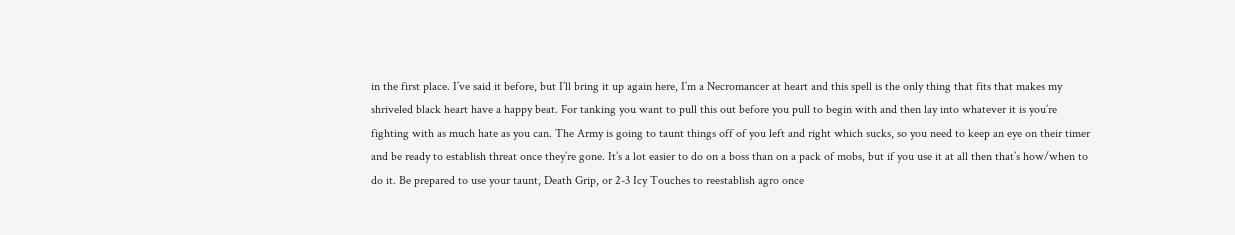in the first place. I’ve said it before, but I’ll bring it up again here, I’m a Necromancer at heart and this spell is the only thing that fits that makes my shriveled black heart have a happy beat. For tanking you want to pull this out before you pull to begin with and then lay into whatever it is you’re fighting with as much hate as you can. The Army is going to taunt things off of you left and right which sucks, so you need to keep an eye on their timer and be ready to establish threat once they’re gone. It’s a lot easier to do on a boss than on a pack of mobs, but if you use it at all then that’s how/when to do it. Be prepared to use your taunt, Death Grip, or 2-3 Icy Touches to reestablish agro once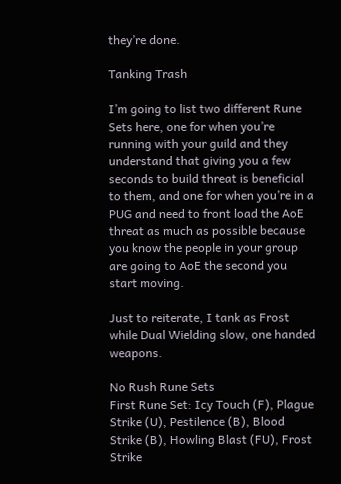they’re done.

Tanking Trash

I’m going to list two different Rune Sets here, one for when you’re running with your guild and they understand that giving you a few seconds to build threat is beneficial to them, and one for when you’re in a PUG and need to front load the AoE threat as much as possible because you know the people in your group are going to AoE the second you start moving.

Just to reiterate, I tank as Frost while Dual Wielding slow, one handed weapons.

No Rush Rune Sets
First Rune Set: Icy Touch (F), Plague Strike (U), Pestilence (B), Blood Strike (B), Howling Blast (FU), Frost Strike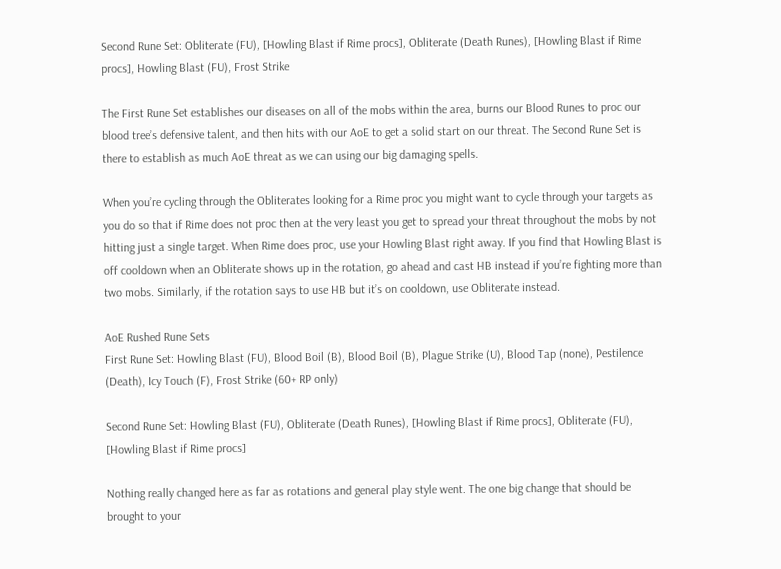Second Rune Set: Obliterate (FU), [Howling Blast if Rime procs], Obliterate (Death Runes), [Howling Blast if Rime procs], Howling Blast (FU), Frost Strike

The First Rune Set establishes our diseases on all of the mobs within the area, burns our Blood Runes to proc our blood tree’s defensive talent, and then hits with our AoE to get a solid start on our threat. The Second Rune Set is there to establish as much AoE threat as we can using our big damaging spells.

When you’re cycling through the Obliterates looking for a Rime proc you might want to cycle through your targets as you do so that if Rime does not proc then at the very least you get to spread your threat throughout the mobs by not hitting just a single target. When Rime does proc, use your Howling Blast right away. If you find that Howling Blast is off cooldown when an Obliterate shows up in the rotation, go ahead and cast HB instead if you’re fighting more than two mobs. Similarly, if the rotation says to use HB but it’s on cooldown, use Obliterate instead.

AoE Rushed Rune Sets
First Rune Set: Howling Blast (FU), Blood Boil (B), Blood Boil (B), Plague Strike (U), Blood Tap (none), Pestilence (Death), Icy Touch (F), Frost Strike (60+ RP only)

Second Rune Set: Howling Blast (FU), Obliterate (Death Runes), [Howling Blast if Rime procs], Obliterate (FU), [Howling Blast if Rime procs]

Nothing really changed here as far as rotations and general play style went. The one big change that should be brought to your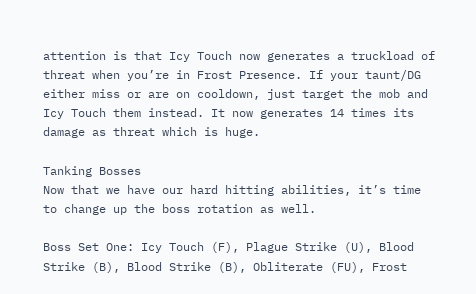attention is that Icy Touch now generates a truckload of threat when you’re in Frost Presence. If your taunt/DG either miss or are on cooldown, just target the mob and Icy Touch them instead. It now generates 14 times its damage as threat which is huge.

Tanking Bosses
Now that we have our hard hitting abilities, it’s time to change up the boss rotation as well.

Boss Set One: Icy Touch (F), Plague Strike (U), Blood Strike (B), Blood Strike (B), Obliterate (FU), Frost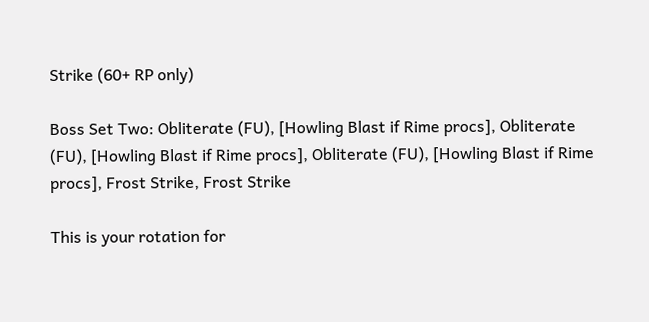Strike (60+ RP only)

Boss Set Two: Obliterate (FU), [Howling Blast if Rime procs], Obliterate (FU), [Howling Blast if Rime procs], Obliterate (FU), [Howling Blast if Rime procs], Frost Strike, Frost Strike

This is your rotation for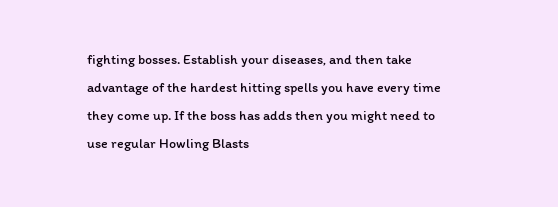fighting bosses. Establish your diseases, and then take advantage of the hardest hitting spells you have every time they come up. If the boss has adds then you might need to use regular Howling Blasts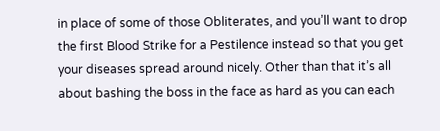in place of some of those Obliterates, and you’ll want to drop the first Blood Strike for a Pestilence instead so that you get your diseases spread around nicely. Other than that it’s all about bashing the boss in the face as hard as you can each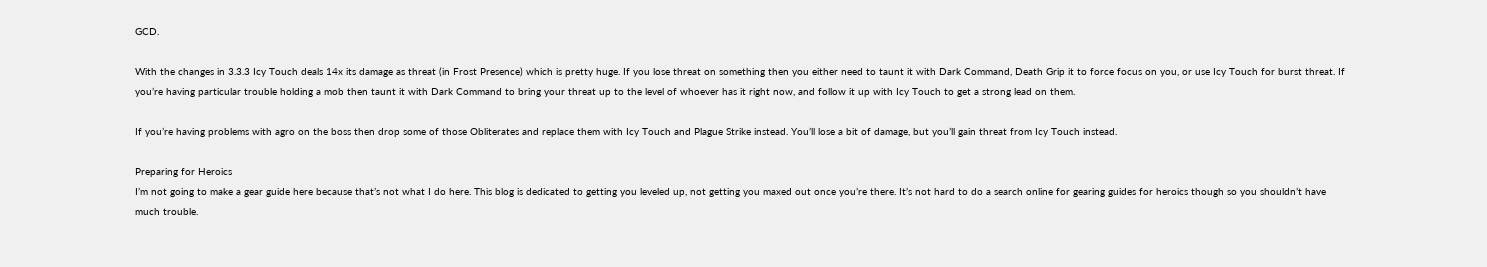GCD.

With the changes in 3.3.3 Icy Touch deals 14x its damage as threat (in Frost Presence) which is pretty huge. If you lose threat on something then you either need to taunt it with Dark Command, Death Grip it to force focus on you, or use Icy Touch for burst threat. If you’re having particular trouble holding a mob then taunt it with Dark Command to bring your threat up to the level of whoever has it right now, and follow it up with Icy Touch to get a strong lead on them.

If you’re having problems with agro on the boss then drop some of those Obliterates and replace them with Icy Touch and Plague Strike instead. You’ll lose a bit of damage, but you’ll gain threat from Icy Touch instead.

Preparing for Heroics
I’m not going to make a gear guide here because that’s not what I do here. This blog is dedicated to getting you leveled up, not getting you maxed out once you’re there. It’s not hard to do a search online for gearing guides for heroics though so you shouldn’t have much trouble.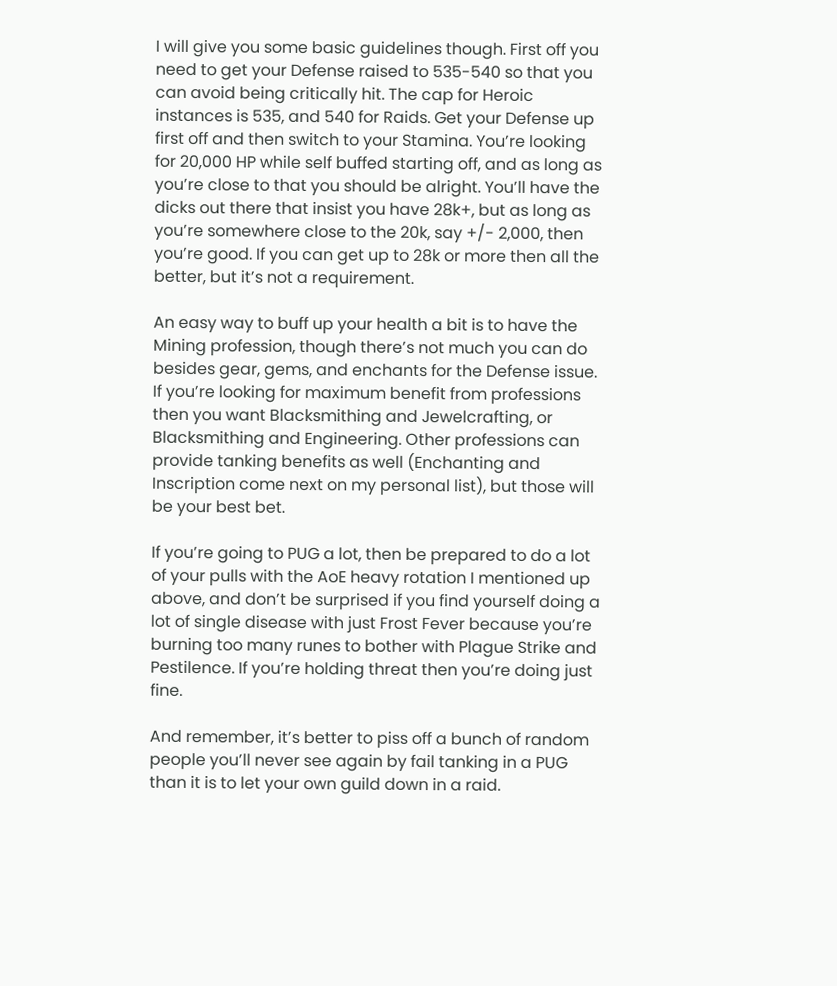I will give you some basic guidelines though. First off you need to get your Defense raised to 535-540 so that you can avoid being critically hit. The cap for Heroic instances is 535, and 540 for Raids. Get your Defense up first off and then switch to your Stamina. You’re looking for 20,000 HP while self buffed starting off, and as long as you’re close to that you should be alright. You’ll have the dicks out there that insist you have 28k+, but as long as you’re somewhere close to the 20k, say +/- 2,000, then you’re good. If you can get up to 28k or more then all the better, but it’s not a requirement.

An easy way to buff up your health a bit is to have the Mining profession, though there’s not much you can do besides gear, gems, and enchants for the Defense issue. If you’re looking for maximum benefit from professions then you want Blacksmithing and Jewelcrafting, or Blacksmithing and Engineering. Other professions can provide tanking benefits as well (Enchanting and Inscription come next on my personal list), but those will be your best bet.

If you’re going to PUG a lot, then be prepared to do a lot of your pulls with the AoE heavy rotation I mentioned up above, and don’t be surprised if you find yourself doing a lot of single disease with just Frost Fever because you’re burning too many runes to bother with Plague Strike and Pestilence. If you’re holding threat then you’re doing just fine.

And remember, it’s better to piss off a bunch of random people you’ll never see again by fail tanking in a PUG than it is to let your own guild down in a raid.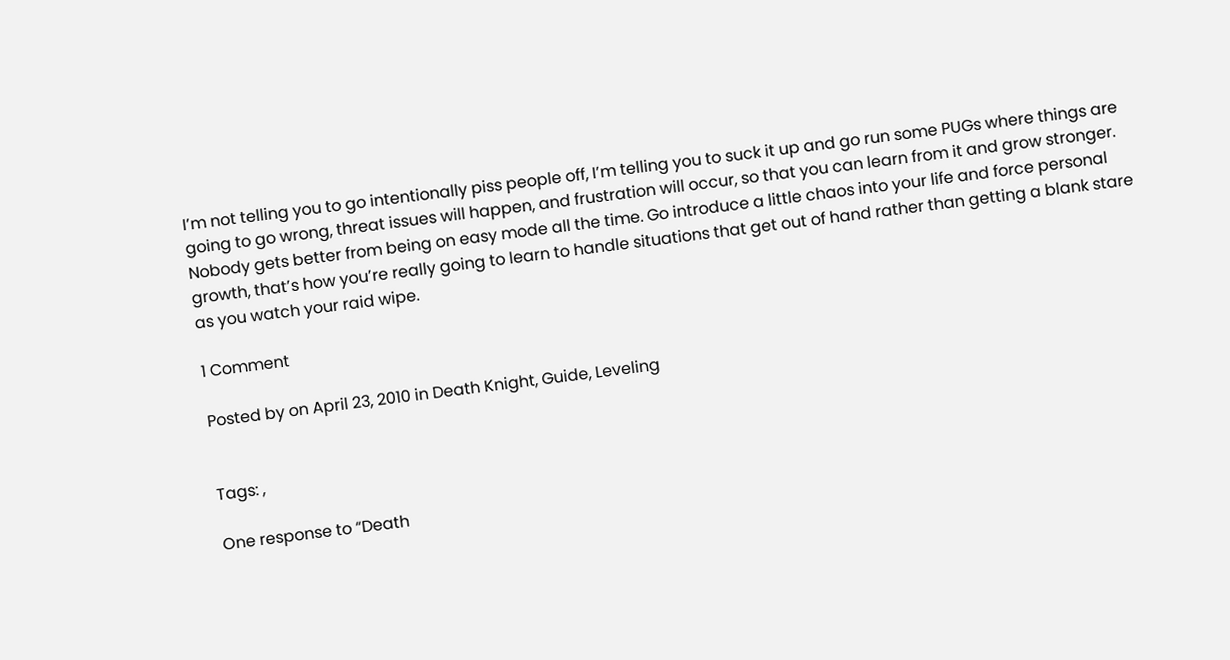I’m not telling you to go intentionally piss people off, I’m telling you to suck it up and go run some PUGs where things are going to go wrong, threat issues will happen, and frustration will occur, so that you can learn from it and grow stronger. Nobody gets better from being on easy mode all the time. Go introduce a little chaos into your life and force personal growth, that’s how you’re really going to learn to handle situations that get out of hand rather than getting a blank stare as you watch your raid wipe.

1 Comment

Posted by on April 23, 2010 in Death Knight, Guide, Leveling


Tags: ,

One response to “Death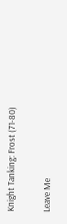Knight Tanking: Frost (71-80)

Leave Me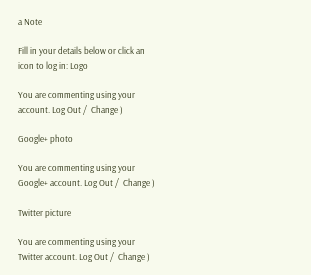a Note

Fill in your details below or click an icon to log in: Logo

You are commenting using your account. Log Out /  Change )

Google+ photo

You are commenting using your Google+ account. Log Out /  Change )

Twitter picture

You are commenting using your Twitter account. Log Out /  Change )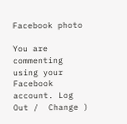Facebook photo

You are commenting using your Facebook account. Log Out /  Change )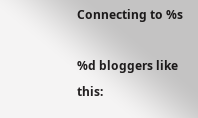Connecting to %s

%d bloggers like this: